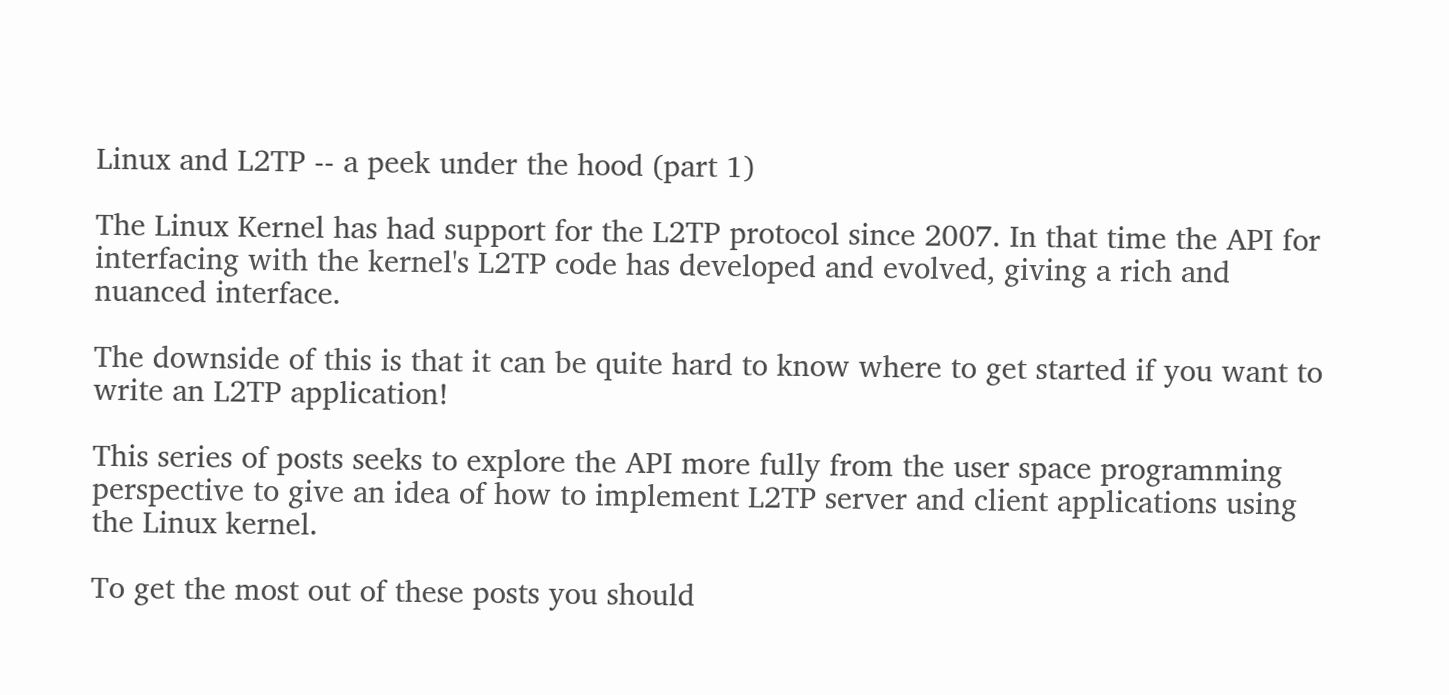Linux and L2TP -- a peek under the hood (part 1)

The Linux Kernel has had support for the L2TP protocol since 2007. In that time the API for interfacing with the kernel's L2TP code has developed and evolved, giving a rich and nuanced interface.

The downside of this is that it can be quite hard to know where to get started if you want to write an L2TP application!

This series of posts seeks to explore the API more fully from the user space programming perspective to give an idea of how to implement L2TP server and client applications using the Linux kernel.

To get the most out of these posts you should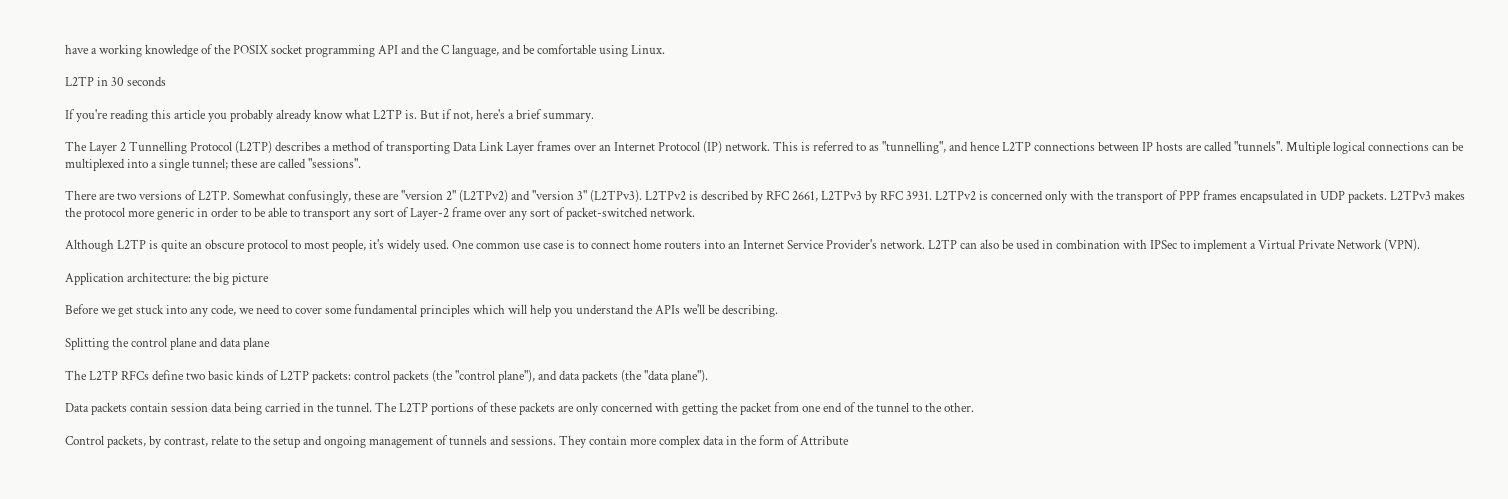have a working knowledge of the POSIX socket programming API and the C language, and be comfortable using Linux.

L2TP in 30 seconds

If you're reading this article you probably already know what L2TP is. But if not, here's a brief summary.

The Layer 2 Tunnelling Protocol (L2TP) describes a method of transporting Data Link Layer frames over an Internet Protocol (IP) network. This is referred to as "tunnelling", and hence L2TP connections between IP hosts are called "tunnels". Multiple logical connections can be multiplexed into a single tunnel; these are called "sessions".

There are two versions of L2TP. Somewhat confusingly, these are "version 2" (L2TPv2) and "version 3" (L2TPv3). L2TPv2 is described by RFC 2661, L2TPv3 by RFC 3931. L2TPv2 is concerned only with the transport of PPP frames encapsulated in UDP packets. L2TPv3 makes the protocol more generic in order to be able to transport any sort of Layer-2 frame over any sort of packet-switched network.

Although L2TP is quite an obscure protocol to most people, it's widely used. One common use case is to connect home routers into an Internet Service Provider's network. L2TP can also be used in combination with IPSec to implement a Virtual Private Network (VPN).

Application architecture: the big picture

Before we get stuck into any code, we need to cover some fundamental principles which will help you understand the APIs we'll be describing.

Splitting the control plane and data plane

The L2TP RFCs define two basic kinds of L2TP packets: control packets (the "control plane"), and data packets (the "data plane").

Data packets contain session data being carried in the tunnel. The L2TP portions of these packets are only concerned with getting the packet from one end of the tunnel to the other.

Control packets, by contrast, relate to the setup and ongoing management of tunnels and sessions. They contain more complex data in the form of Attribute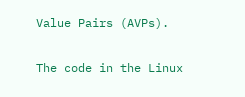Value Pairs (AVPs).

The code in the Linux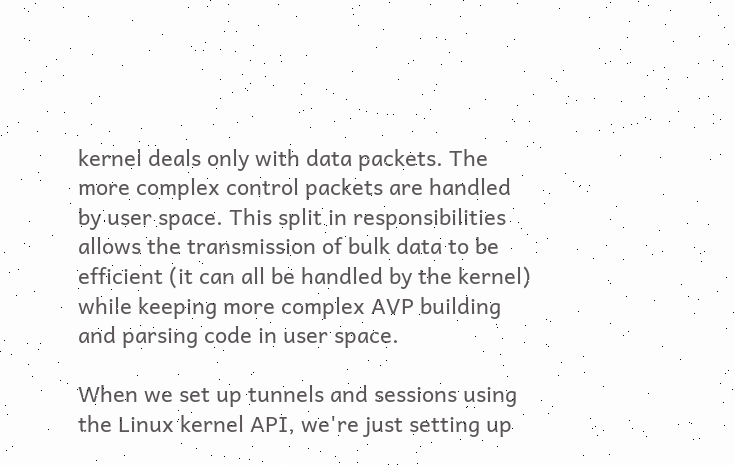kernel deals only with data packets. The more complex control packets are handled by user space. This split in responsibilities allows the transmission of bulk data to be efficient (it can all be handled by the kernel) while keeping more complex AVP building and parsing code in user space.

When we set up tunnels and sessions using the Linux kernel API, we're just setting up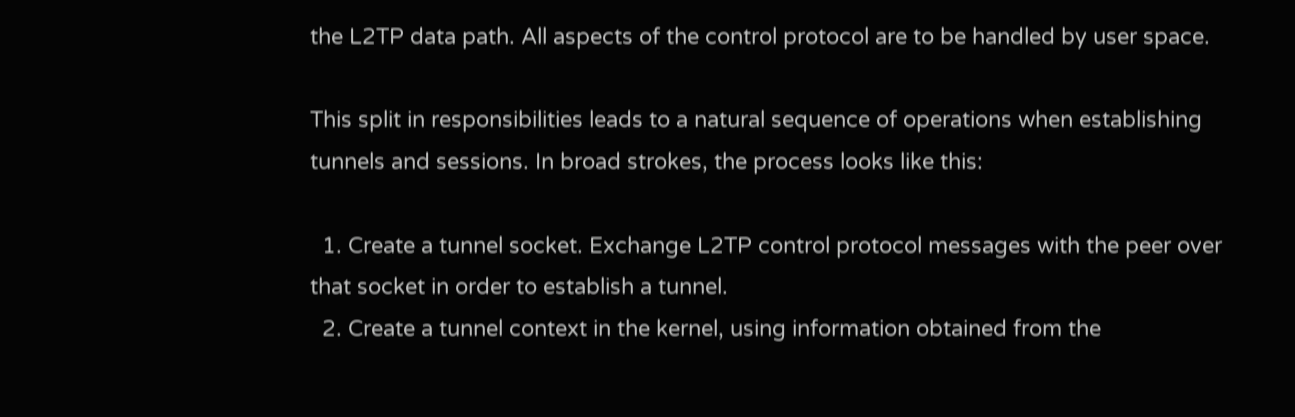the L2TP data path. All aspects of the control protocol are to be handled by user space.

This split in responsibilities leads to a natural sequence of operations when establishing tunnels and sessions. In broad strokes, the process looks like this:

  1. Create a tunnel socket. Exchange L2TP control protocol messages with the peer over that socket in order to establish a tunnel.
  2. Create a tunnel context in the kernel, using information obtained from the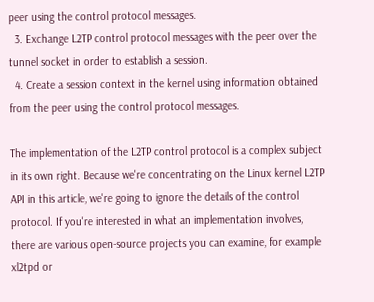peer using the control protocol messages.
  3. Exchange L2TP control protocol messages with the peer over the tunnel socket in order to establish a session.
  4. Create a session context in the kernel using information obtained from the peer using the control protocol messages.

The implementation of the L2TP control protocol is a complex subject in its own right. Because we're concentrating on the Linux kernel L2TP API in this article, we're going to ignore the details of the control protocol. If you're interested in what an implementation involves, there are various open-source projects you can examine, for example xl2tpd or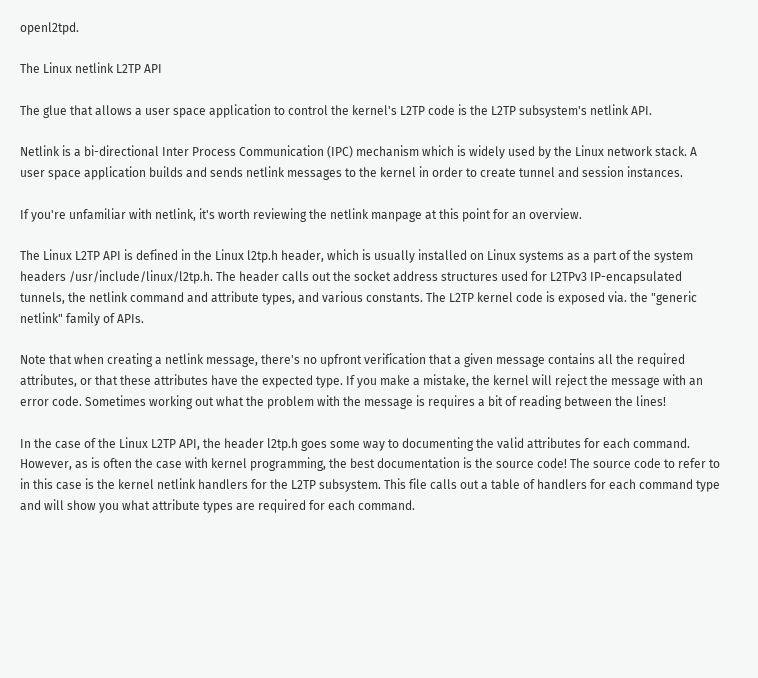openl2tpd.

The Linux netlink L2TP API

The glue that allows a user space application to control the kernel's L2TP code is the L2TP subsystem's netlink API.

Netlink is a bi-directional Inter Process Communication (IPC) mechanism which is widely used by the Linux network stack. A user space application builds and sends netlink messages to the kernel in order to create tunnel and session instances.

If you're unfamiliar with netlink, it's worth reviewing the netlink manpage at this point for an overview.

The Linux L2TP API is defined in the Linux l2tp.h header, which is usually installed on Linux systems as a part of the system headers /usr/include/linux/l2tp.h. The header calls out the socket address structures used for L2TPv3 IP-encapsulated tunnels, the netlink command and attribute types, and various constants. The L2TP kernel code is exposed via. the "generic netlink" family of APIs.

Note that when creating a netlink message, there's no upfront verification that a given message contains all the required attributes, or that these attributes have the expected type. If you make a mistake, the kernel will reject the message with an error code. Sometimes working out what the problem with the message is requires a bit of reading between the lines!

In the case of the Linux L2TP API, the header l2tp.h goes some way to documenting the valid attributes for each command. However, as is often the case with kernel programming, the best documentation is the source code! The source code to refer to in this case is the kernel netlink handlers for the L2TP subsystem. This file calls out a table of handlers for each command type and will show you what attribute types are required for each command.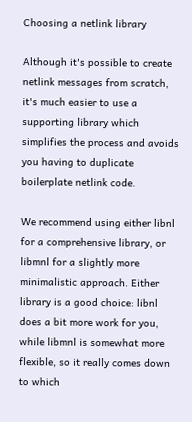Choosing a netlink library

Although it's possible to create netlink messages from scratch, it's much easier to use a supporting library which simplifies the process and avoids you having to duplicate boilerplate netlink code.

We recommend using either libnl for a comprehensive library, or libmnl for a slightly more minimalistic approach. Either library is a good choice: libnl does a bit more work for you, while libmnl is somewhat more flexible, so it really comes down to which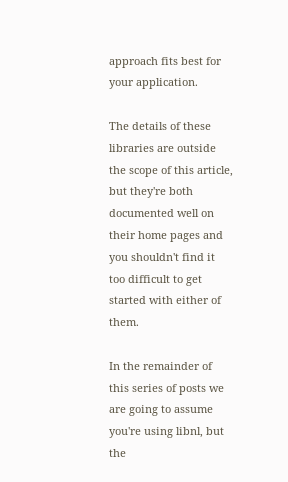approach fits best for your application.

The details of these libraries are outside the scope of this article, but they're both documented well on their home pages and you shouldn't find it too difficult to get started with either of them.

In the remainder of this series of posts we are going to assume you're using libnl, but the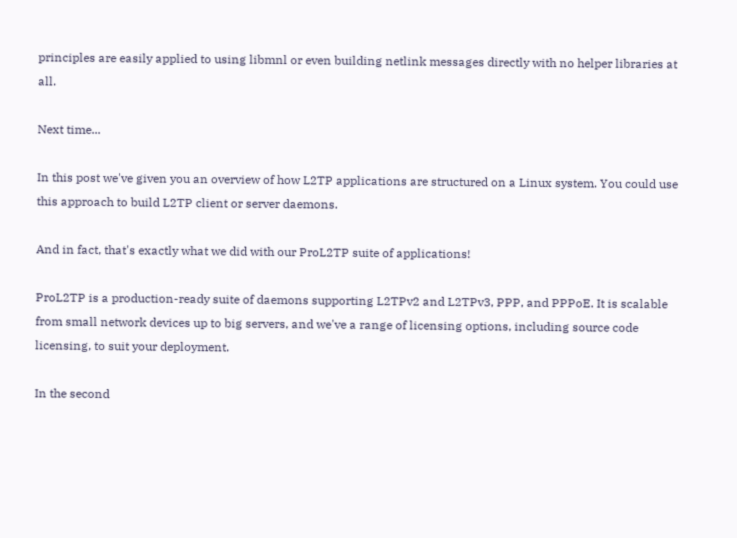principles are easily applied to using libmnl or even building netlink messages directly with no helper libraries at all.

Next time...

In this post we've given you an overview of how L2TP applications are structured on a Linux system. You could use this approach to build L2TP client or server daemons.

And in fact, that's exactly what we did with our ProL2TP suite of applications!

ProL2TP is a production-ready suite of daemons supporting L2TPv2 and L2TPv3, PPP, and PPPoE. It is scalable from small network devices up to big servers, and we've a range of licensing options, including source code licensing, to suit your deployment.

In the second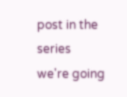post in the series we're going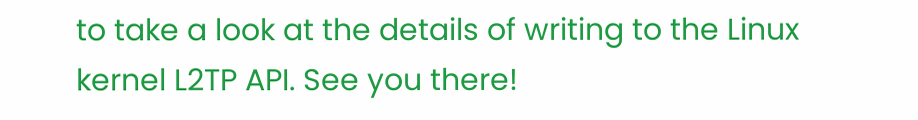to take a look at the details of writing to the Linux kernel L2TP API. See you there!